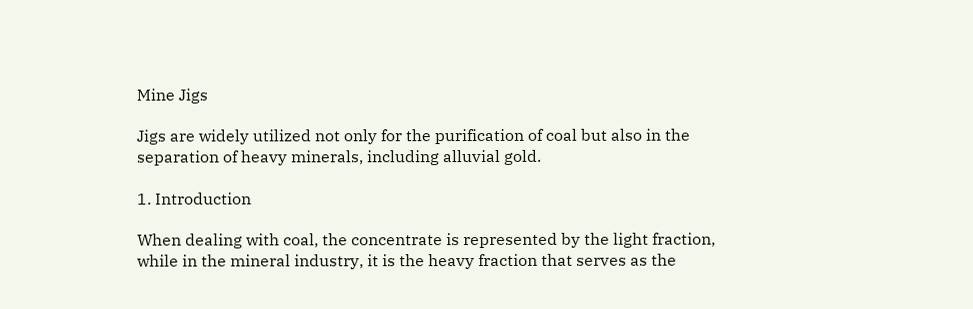Mine Jigs

Jigs are widely utilized not only for the purification of coal but also in the separation of heavy minerals, including alluvial gold.

1. Introduction

When dealing with coal, the concentrate is represented by the light fraction, while in the mineral industry, it is the heavy fraction that serves as the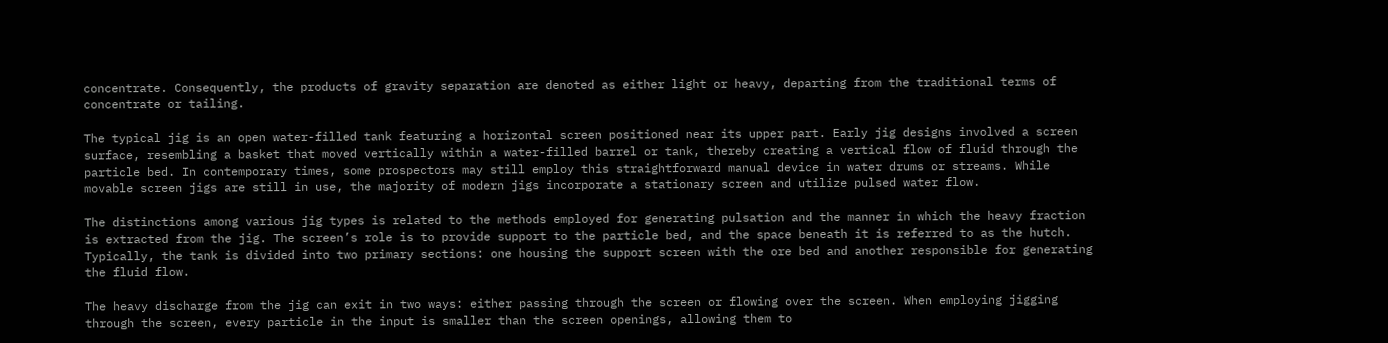concentrate. Consequently, the products of gravity separation are denoted as either light or heavy, departing from the traditional terms of concentrate or tailing.

The typical jig is an open water-filled tank featuring a horizontal screen positioned near its upper part. Early jig designs involved a screen surface, resembling a basket that moved vertically within a water-filled barrel or tank, thereby creating a vertical flow of fluid through the particle bed. In contemporary times, some prospectors may still employ this straightforward manual device in water drums or streams. While movable screen jigs are still in use, the majority of modern jigs incorporate a stationary screen and utilize pulsed water flow.

The distinctions among various jig types is related to the methods employed for generating pulsation and the manner in which the heavy fraction is extracted from the jig. The screen’s role is to provide support to the particle bed, and the space beneath it is referred to as the hutch. Typically, the tank is divided into two primary sections: one housing the support screen with the ore bed and another responsible for generating the fluid flow.

The heavy discharge from the jig can exit in two ways: either passing through the screen or flowing over the screen. When employing jigging through the screen, every particle in the input is smaller than the screen openings, allowing them to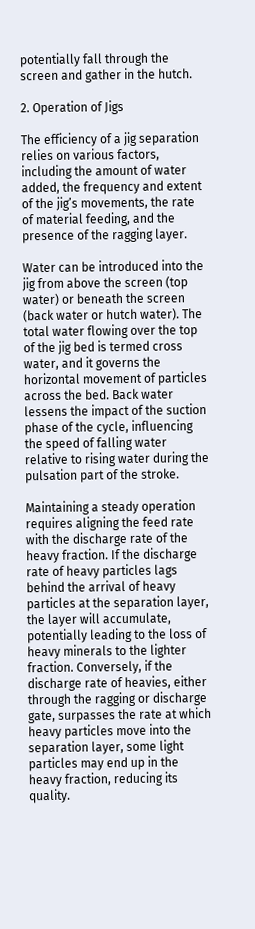potentially fall through the screen and gather in the hutch.

2. Operation of Jigs

The efficiency of a jig separation relies on various factors, including the amount of water added, the frequency and extent of the jig’s movements, the rate of material feeding, and the presence of the ragging layer.

Water can be introduced into the jig from above the screen (top water) or beneath the screen (back water or hutch water). The total water flowing over the top of the jig bed is termed cross water, and it governs the horizontal movement of particles across the bed. Back water lessens the impact of the suction phase of the cycle, influencing the speed of falling water relative to rising water during the pulsation part of the stroke.

Maintaining a steady operation requires aligning the feed rate with the discharge rate of the heavy fraction. If the discharge rate of heavy particles lags behind the arrival of heavy particles at the separation layer, the layer will accumulate, potentially leading to the loss of heavy minerals to the lighter fraction. Conversely, if the discharge rate of heavies, either through the ragging or discharge gate, surpasses the rate at which heavy particles move into the separation layer, some light particles may end up in the heavy fraction, reducing its quality.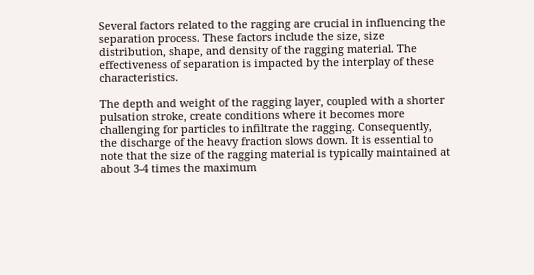Several factors related to the ragging are crucial in influencing the separation process. These factors include the size, size distribution, shape, and density of the ragging material. The effectiveness of separation is impacted by the interplay of these characteristics.

The depth and weight of the ragging layer, coupled with a shorter pulsation stroke, create conditions where it becomes more challenging for particles to infiltrate the ragging. Consequently, the discharge of the heavy fraction slows down. It is essential to note that the size of the ragging material is typically maintained at about 3-4 times the maximum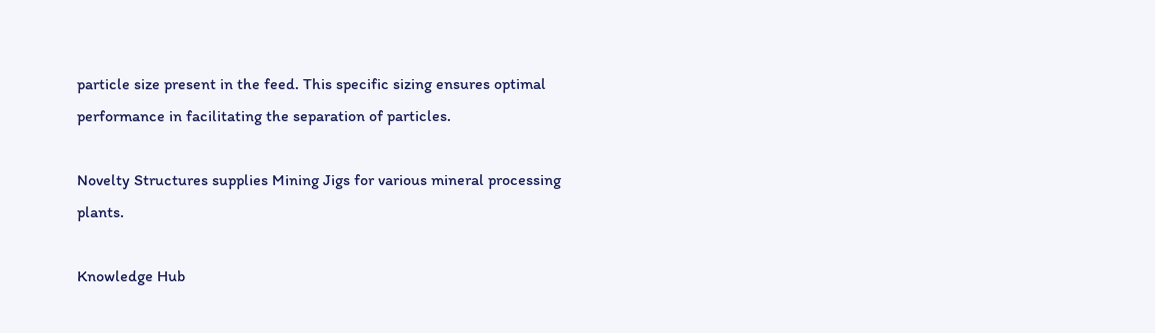particle size present in the feed. This specific sizing ensures optimal performance in facilitating the separation of particles.

Novelty Structures supplies Mining Jigs for various mineral processing plants.

Knowledge Hub